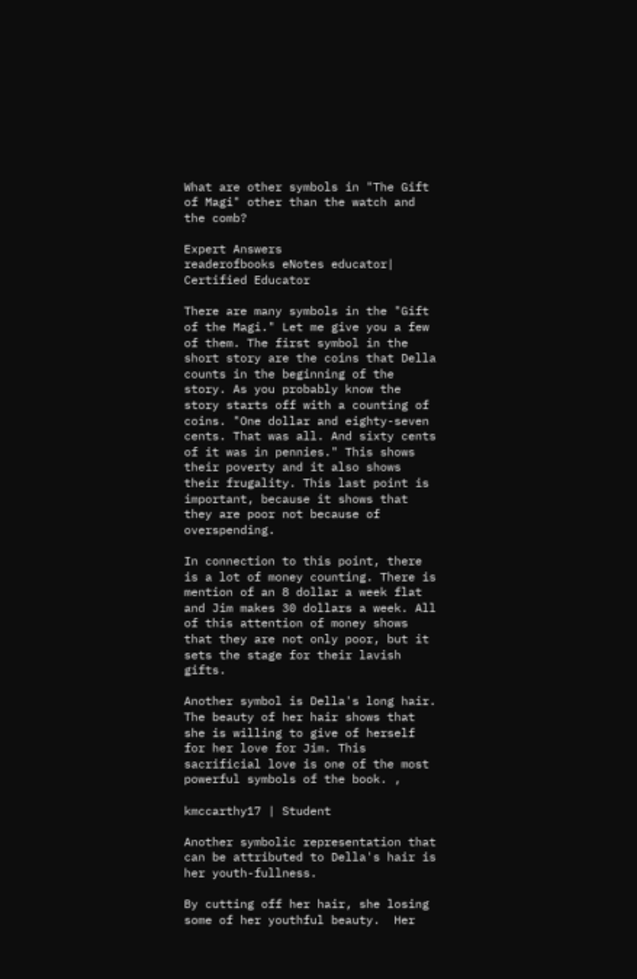What are other symbols in "The Gift of Magi" other than the watch and the comb?

Expert Answers
readerofbooks eNotes educator| Certified Educator

There are many symbols in the "Gift of the Magi." Let me give you a few of them. The first symbol in the short story are the coins that Della counts in the beginning of the story. As you probably know the story starts off with a counting of coins. "One dollar and eighty-seven cents. That was all. And sixty cents of it was in pennies." This shows their poverty and it also shows their frugality. This last point is important, because it shows that they are poor not because of overspending.

In connection to this point, there is a lot of money counting. There is mention of an 8 dollar a week flat and Jim makes 30 dollars a week. All of this attention of money shows that they are not only poor, but it sets the stage for their lavish gifts.

Another symbol is Della's long hair. The beauty of her hair shows that she is willing to give of herself for her love for Jim. This sacrificial love is one of the most powerful symbols of the book. ,

kmccarthy17 | Student

Another symbolic representation that can be attributed to Della's hair is her youth-fullness.

By cutting off her hair, she losing some of her youthful beauty.  Her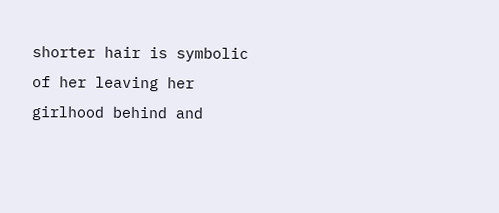shorter hair is symbolic of her leaving her girlhood behind and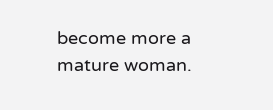become more a mature woman.